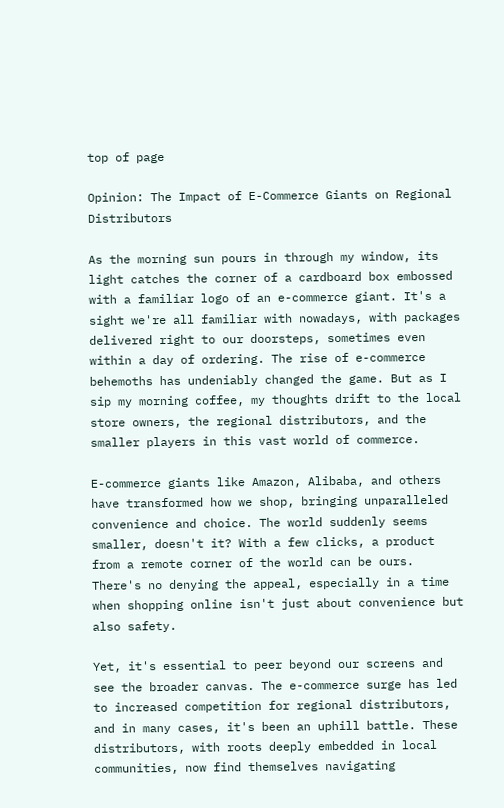top of page

Opinion: The Impact of E-Commerce Giants on Regional Distributors

As the morning sun pours in through my window, its light catches the corner of a cardboard box embossed with a familiar logo of an e-commerce giant. It's a sight we're all familiar with nowadays, with packages delivered right to our doorsteps, sometimes even within a day of ordering. The rise of e-commerce behemoths has undeniably changed the game. But as I sip my morning coffee, my thoughts drift to the local store owners, the regional distributors, and the smaller players in this vast world of commerce.

E-commerce giants like Amazon, Alibaba, and others have transformed how we shop, bringing unparalleled convenience and choice. The world suddenly seems smaller, doesn't it? With a few clicks, a product from a remote corner of the world can be ours. There's no denying the appeal, especially in a time when shopping online isn't just about convenience but also safety.

Yet, it's essential to peer beyond our screens and see the broader canvas. The e-commerce surge has led to increased competition for regional distributors, and in many cases, it's been an uphill battle. These distributors, with roots deeply embedded in local communities, now find themselves navigating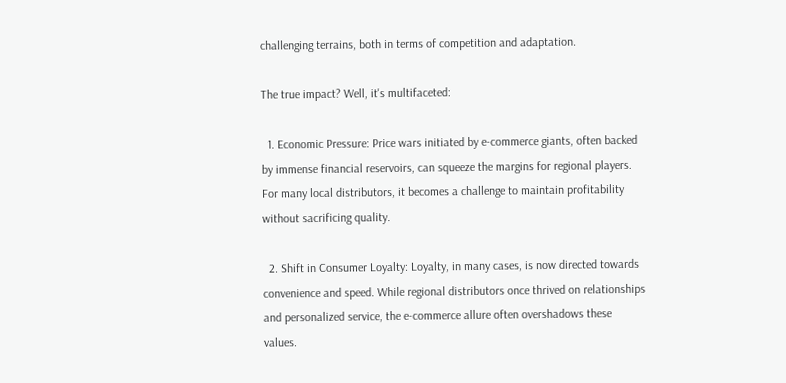challenging terrains, both in terms of competition and adaptation.

The true impact? Well, it's multifaceted:

  1. Economic Pressure: Price wars initiated by e-commerce giants, often backed by immense financial reservoirs, can squeeze the margins for regional players. For many local distributors, it becomes a challenge to maintain profitability without sacrificing quality.

  2. Shift in Consumer Loyalty: Loyalty, in many cases, is now directed towards convenience and speed. While regional distributors once thrived on relationships and personalized service, the e-commerce allure often overshadows these values.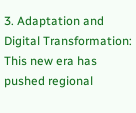3. Adaptation and Digital Transformation: This new era has pushed regional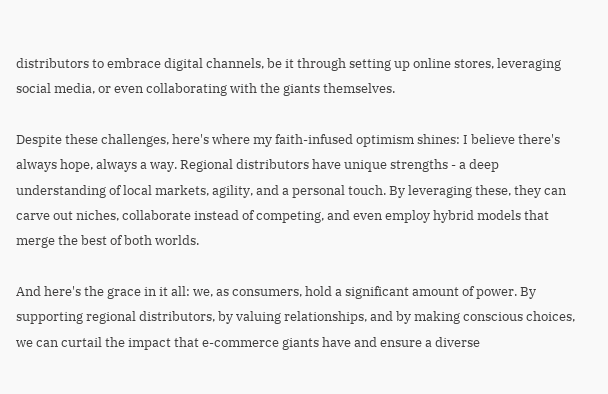distributors to embrace digital channels, be it through setting up online stores, leveraging social media, or even collaborating with the giants themselves.

Despite these challenges, here's where my faith-infused optimism shines: I believe there's always hope, always a way. Regional distributors have unique strengths - a deep understanding of local markets, agility, and a personal touch. By leveraging these, they can carve out niches, collaborate instead of competing, and even employ hybrid models that merge the best of both worlds.

And here's the grace in it all: we, as consumers, hold a significant amount of power. By supporting regional distributors, by valuing relationships, and by making conscious choices, we can curtail the impact that e-commerce giants have and ensure a diverse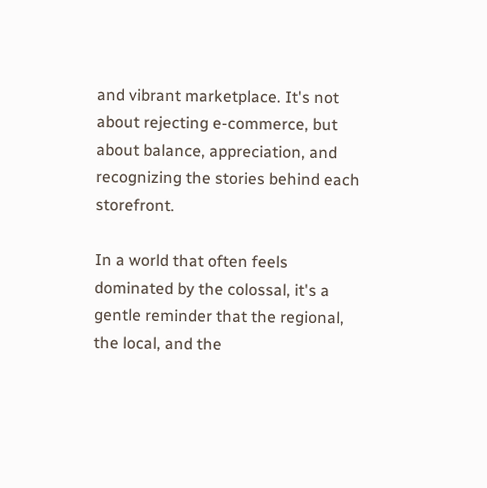and vibrant marketplace. It's not about rejecting e-commerce, but about balance, appreciation, and recognizing the stories behind each storefront.

In a world that often feels dominated by the colossal, it's a gentle reminder that the regional, the local, and the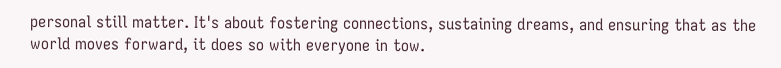personal still matter. It's about fostering connections, sustaining dreams, and ensuring that as the world moves forward, it does so with everyone in tow.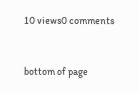10 views0 comments


bottom of page